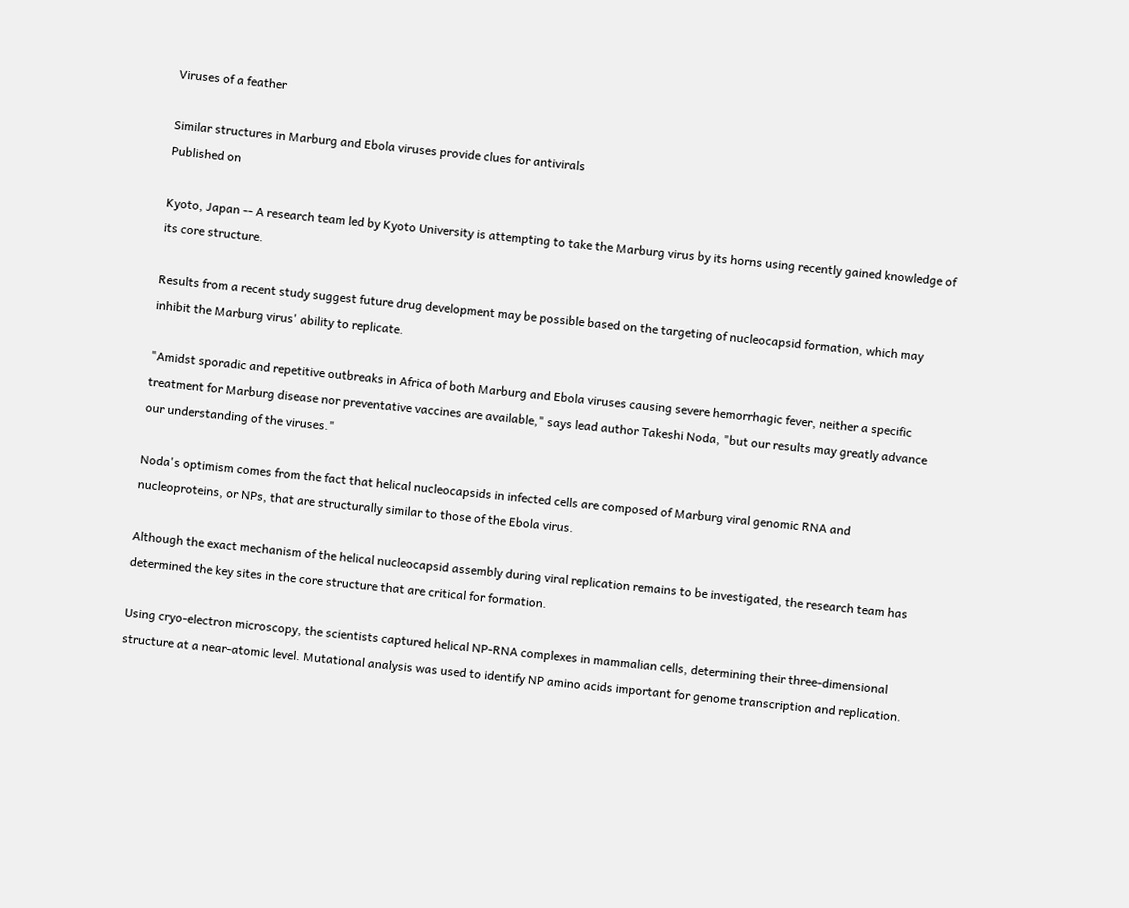Viruses of a feather

Similar structures in Marburg and Ebola viruses provide clues for antivirals
Published on

Kyoto, Japan -- A research team led by Kyoto University is attempting to take the Marburg virus by its horns using recently gained knowledge of its core structure.

Results from a recent study suggest future drug development may be possible based on the targeting of nucleocapsid formation, which may inhibit the Marburg virus' ability to replicate.

"Amidst sporadic and repetitive outbreaks in Africa of both Marburg and Ebola viruses causing severe hemorrhagic fever, neither a specific treatment for Marburg disease nor preventative vaccines are available," says lead author Takeshi Noda, "but our results may greatly advance our understanding of the viruses."

Noda's optimism comes from the fact that helical nucleocapsids in infected cells are composed of Marburg viral genomic RNA and nucleoproteins, or NPs, that are structurally similar to those of the Ebola virus.

Although the exact mechanism of the helical nucleocapsid assembly during viral replication remains to be investigated, the research team has determined the key sites in the core structure that are critical for formation.

Using cryo-electron microscopy, the scientists captured helical NP-RNA complexes in mammalian cells, determining their three-dimensional structure at a near-atomic level. Mutational analysis was used to identify NP amino acids important for genome transcription and replication.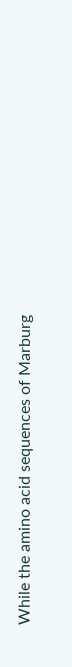While the amino acid sequences of Marburg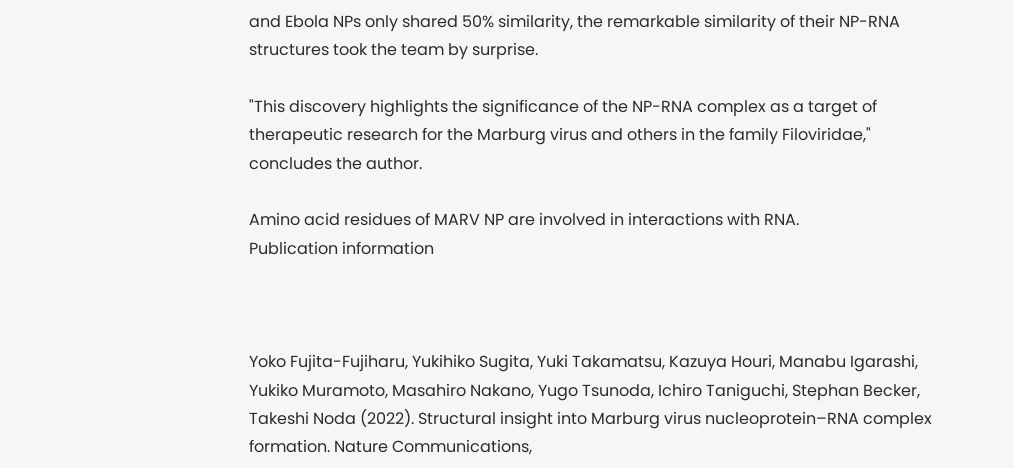and Ebola NPs only shared 50% similarity, the remarkable similarity of their NP-RNA structures took the team by surprise.

"This discovery highlights the significance of the NP-RNA complex as a target of therapeutic research for the Marburg virus and others in the family Filoviridae," concludes the author.

Amino acid residues of MARV NP are involved in interactions with RNA.
Publication information



Yoko Fujita-Fujiharu, Yukihiko Sugita, Yuki Takamatsu, Kazuya Houri, Manabu Igarashi, Yukiko Muramoto, Masahiro Nakano, Yugo Tsunoda, Ichiro Taniguchi, Stephan Becker, Takeshi Noda (2022). Structural insight into Marburg virus nucleoprotein–RNA complex formation. Nature Communications,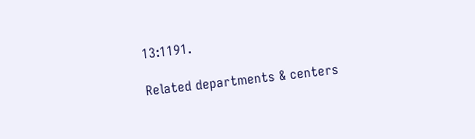13:1191.

Related departments & centers